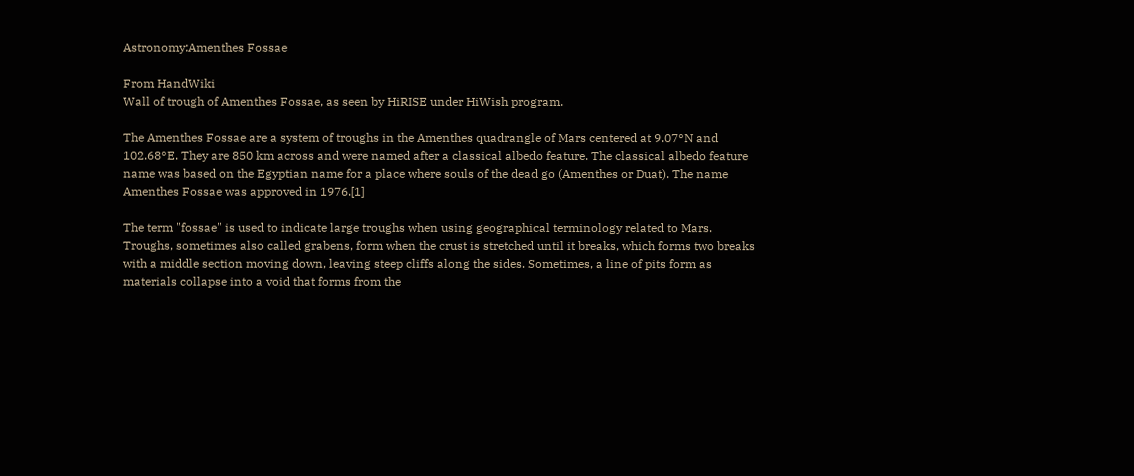Astronomy:Amenthes Fossae

From HandWiki
Wall of trough of Amenthes Fossae, as seen by HiRISE under HiWish program.

The Amenthes Fossae are a system of troughs in the Amenthes quadrangle of Mars centered at 9.07°N and 102.68°E. They are 850 km across and were named after a classical albedo feature. The classical albedo feature name was based on the Egyptian name for a place where souls of the dead go (Amenthes or Duat). The name Amenthes Fossae was approved in 1976.[1]

The term "fossae" is used to indicate large troughs when using geographical terminology related to Mars. Troughs, sometimes also called grabens, form when the crust is stretched until it breaks, which forms two breaks with a middle section moving down, leaving steep cliffs along the sides. Sometimes, a line of pits form as materials collapse into a void that forms from the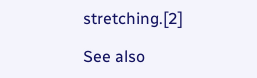stretching.[2]

See also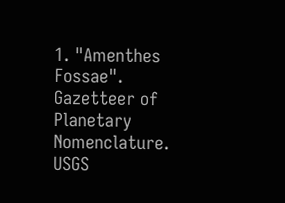1. "Amenthes Fossae". Gazetteer of Planetary Nomenclature. USGS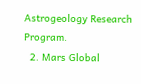Astrogeology Research Program.
  2. Mars Global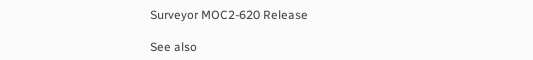Surveyor MOC2-620 Release

See also